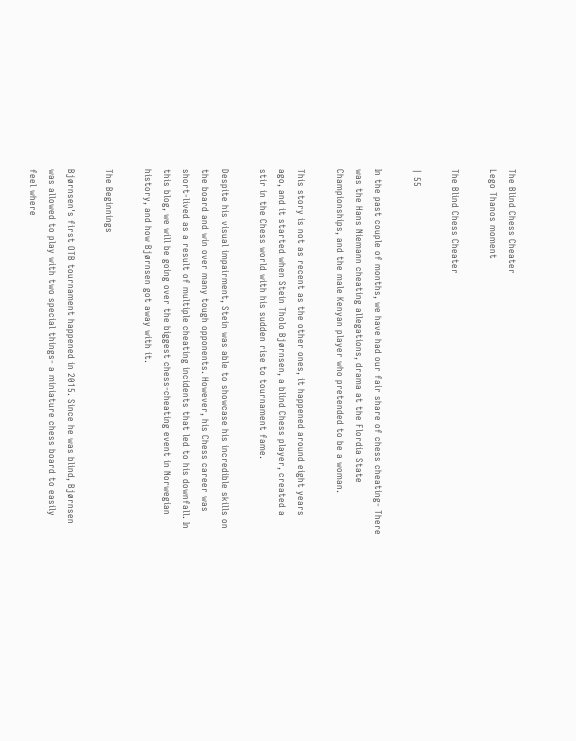The Blind Chess Cheater
Lego Thanos moment

The Blind Chess Cheater

| 55

In the past couple of months, we have had our fair share of chess cheating- There was the Hans Niemann cheating allegations, drama at the Flordia State Championships, and the male Kenyan player who pretended to be a woman.

This story is not as recent as the other ones, it happened around eight years ago, and it started when Stein Tholo Bjørnsen, a blind Chess player, created a stir in the Chess world with his sudden rise to tournament fame.

Despite his visual impairment, Stein was able to showcase his incredible skills on the board and win over many tough opponents. However, his Chess career was short-lived as a result of multiple cheating incidents that led to his downfall. In this blog, we will be going over the biggest chess-cheating event in Norwegian history, and how Bjørnsen got away with it.

The Beginnings

Bjørnsen's first OTB tournament happened in 2015. Since he was blind, Bjørnsen was allowed to play with two special things- a miniature chess board to easily feel where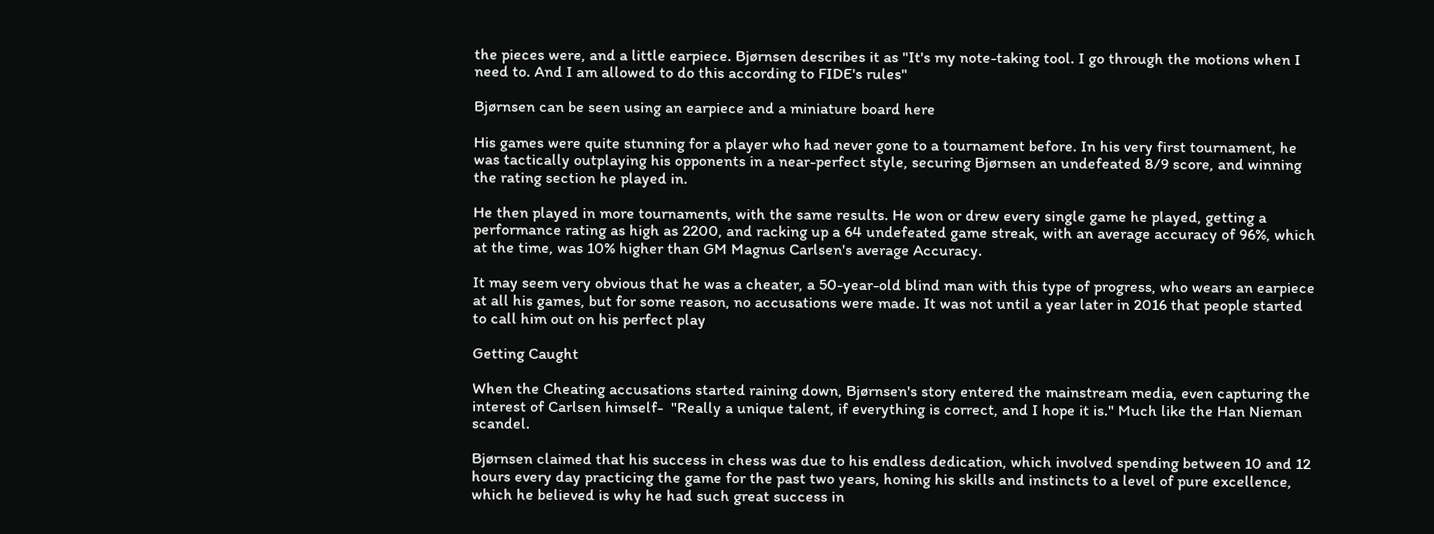the pieces were, and a little earpiece. Bjørnsen describes it as "It's my note-taking tool. I go through the motions when I need to. And I am allowed to do this according to FIDE's rules"

Bjørnsen can be seen using an earpiece and a miniature board here

His games were quite stunning for a player who had never gone to a tournament before. In his very first tournament, he was tactically outplaying his opponents in a near-perfect style, securing Bjørnsen an undefeated 8/9 score, and winning the rating section he played in.

He then played in more tournaments, with the same results. He won or drew every single game he played, getting a performance rating as high as 2200, and racking up a 64 undefeated game streak, with an average accuracy of 96%, which at the time, was 10% higher than GM Magnus Carlsen's average Accuracy.

It may seem very obvious that he was a cheater, a 50-year-old blind man with this type of progress, who wears an earpiece at all his games, but for some reason, no accusations were made. It was not until a year later in 2016 that people started to call him out on his perfect play

Getting Caught

When the Cheating accusations started raining down, Bjørnsen's story entered the mainstream media, even capturing the interest of Carlsen himself-  "Really a unique talent, if everything is correct, and I hope it is." Much like the Han Nieman scandel.

Bjørnsen claimed that his success in chess was due to his endless dedication, which involved spending between 10 and 12 hours every day practicing the game for the past two years, honing his skills and instincts to a level of pure excellence, which he believed is why he had such great success in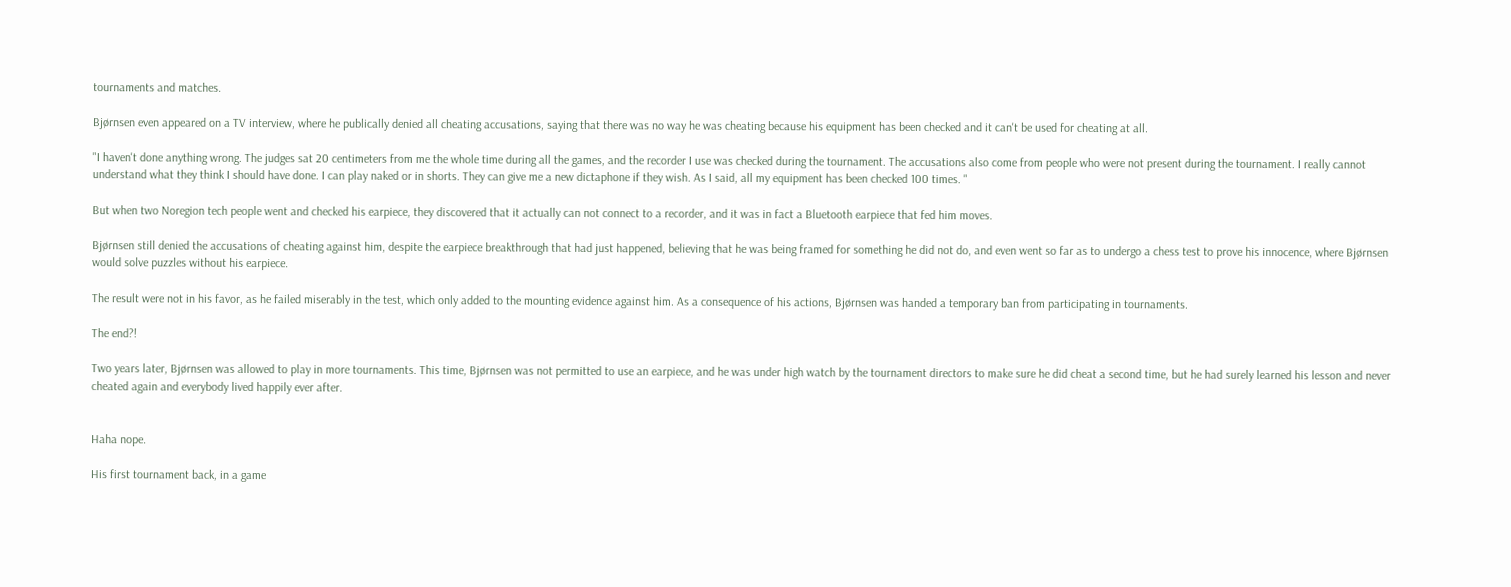tournaments and matches.

Bjørnsen even appeared on a TV interview, where he publically denied all cheating accusations, saying that there was no way he was cheating because his equipment has been checked and it can't be used for cheating at all.

"I haven't done anything wrong. The judges sat 20 centimeters from me the whole time during all the games, and the recorder I use was checked during the tournament. The accusations also come from people who were not present during the tournament. I really cannot understand what they think I should have done. I can play naked or in shorts. They can give me a new dictaphone if they wish. As I said, all my equipment has been checked 100 times. "

But when two Noregion tech people went and checked his earpiece, they discovered that it actually can not connect to a recorder, and it was in fact a Bluetooth earpiece that fed him moves.

Bjørnsen still denied the accusations of cheating against him, despite the earpiece breakthrough that had just happened, believing that he was being framed for something he did not do, and even went so far as to undergo a chess test to prove his innocence, where Bjørnsen would solve puzzles without his earpiece.

The result were not in his favor, as he failed miserably in the test, which only added to the mounting evidence against him. As a consequence of his actions, Bjørnsen was handed a temporary ban from participating in tournaments.

The end?!

Two years later, Bjørnsen was allowed to play in more tournaments. This time, Bjørnsen was not permitted to use an earpiece, and he was under high watch by the tournament directors to make sure he did cheat a second time, but he had surely learned his lesson and never cheated again and everybody lived happily ever after.


Haha nope.

His first tournament back, in a game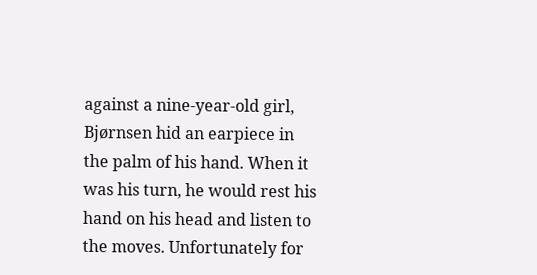against a nine-year-old girl, Bjørnsen hid an earpiece in the palm of his hand. When it was his turn, he would rest his hand on his head and listen to the moves. Unfortunately for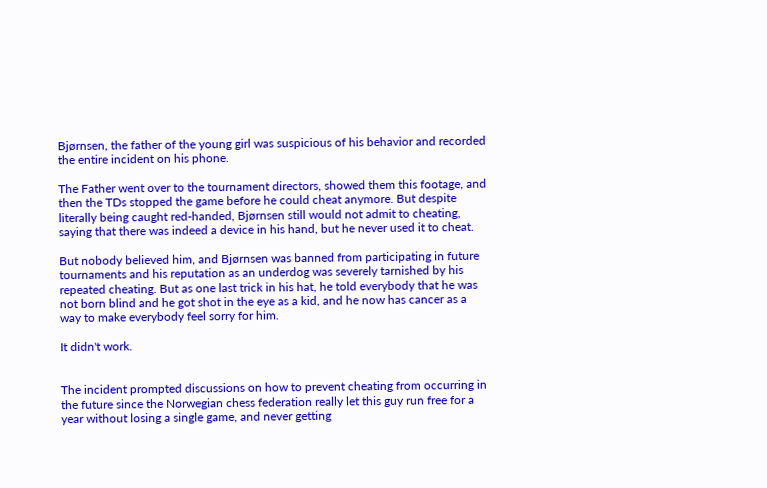Bjørnsen, the father of the young girl was suspicious of his behavior and recorded the entire incident on his phone.

The Father went over to the tournament directors, showed them this footage, and then the TDs stopped the game before he could cheat anymore. But despite literally being caught red-handed, Bjørnsen still would not admit to cheating, saying that there was indeed a device in his hand, but he never used it to cheat.

But nobody believed him, and Bjørnsen was banned from participating in future tournaments and his reputation as an underdog was severely tarnished by his repeated cheating. But as one last trick in his hat, he told everybody that he was not born blind and he got shot in the eye as a kid, and he now has cancer as a way to make everybody feel sorry for him.

It didn't work.


The incident prompted discussions on how to prevent cheating from occurring in the future since the Norwegian chess federation really let this guy run free for a year without losing a single game, and never getting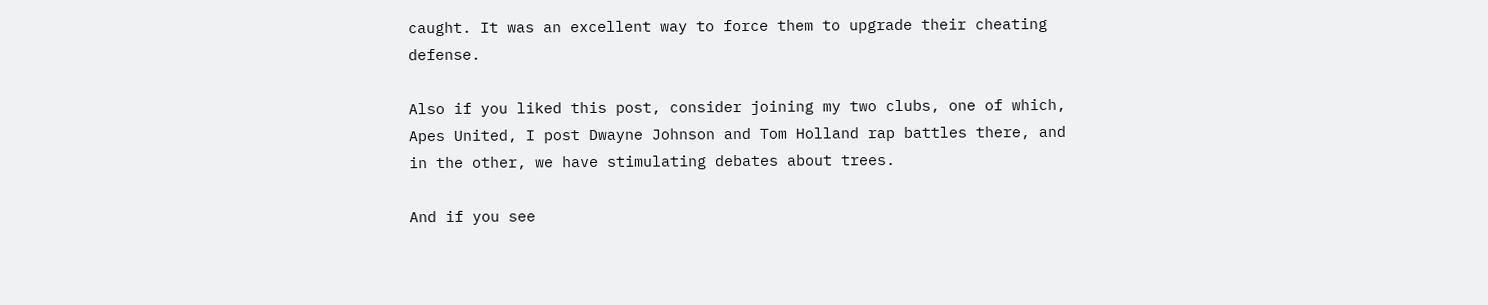caught. It was an excellent way to force them to upgrade their cheating defense.

Also if you liked this post, consider joining my two clubs, one of which, Apes United, I post Dwayne Johnson and Tom Holland rap battles there, and in the other, we have stimulating debates about trees.

And if you see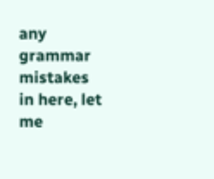any grammar mistakes in here, let me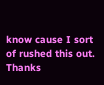know cause I sort of rushed this out. Thanks